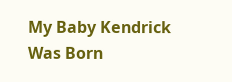My Baby Kendrick Was Born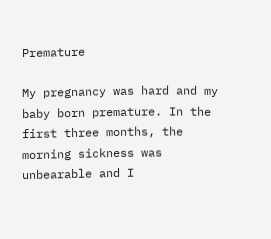Premature

My pregnancy was hard and my baby born premature. In the first three months, the morning sickness was unbearable and I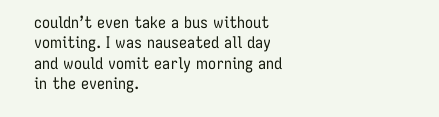couldn’t even take a bus without vomiting. I was nauseated all day and would vomit early morning and in the evening.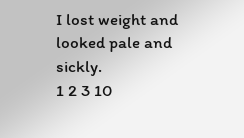I lost weight and looked pale and sickly.
1 2 3 10